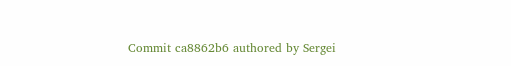Commit ca8862b6 authored by Sergei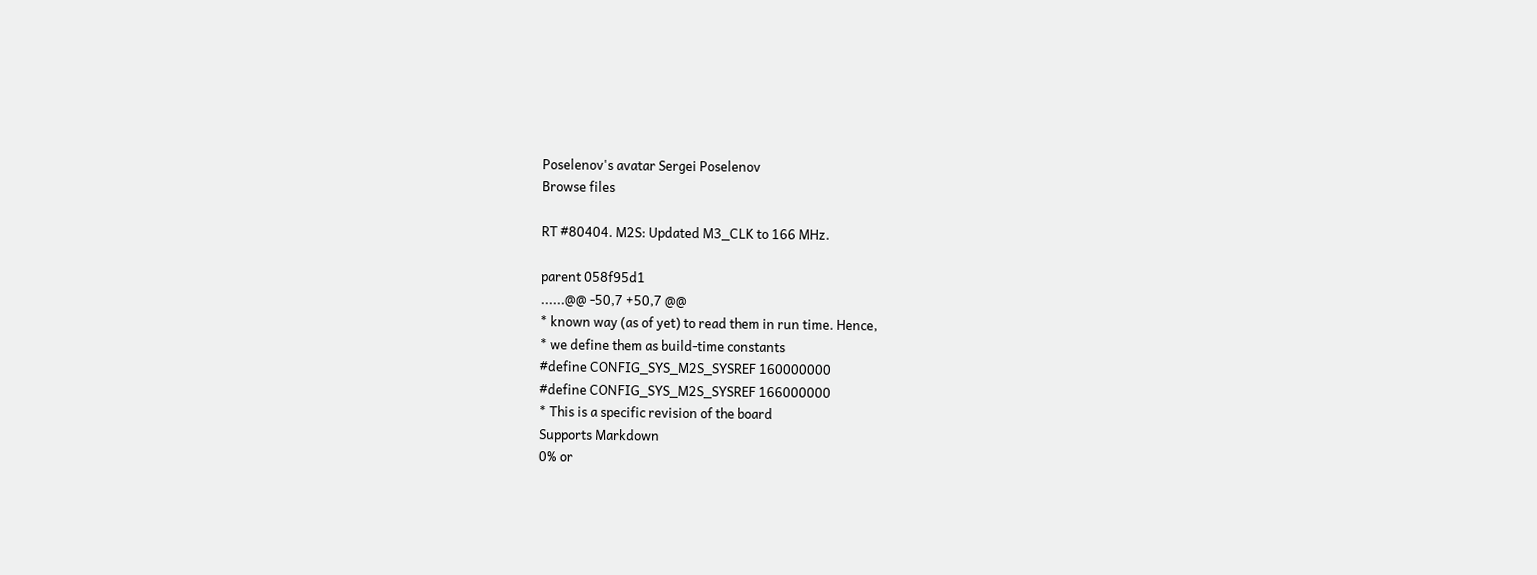Poselenov's avatar Sergei Poselenov
Browse files

RT #80404. M2S: Updated M3_CLK to 166 MHz.

parent 058f95d1
......@@ -50,7 +50,7 @@
* known way (as of yet) to read them in run time. Hence,
* we define them as build-time constants
#define CONFIG_SYS_M2S_SYSREF 160000000
#define CONFIG_SYS_M2S_SYSREF 166000000
* This is a specific revision of the board
Supports Markdown
0% or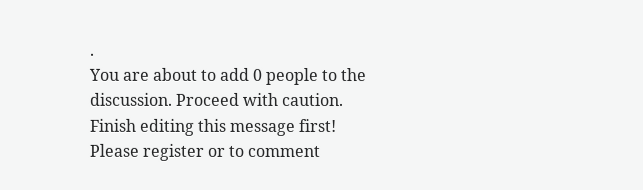.
You are about to add 0 people to the discussion. Proceed with caution.
Finish editing this message first!
Please register or to comment